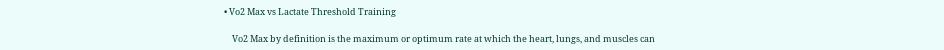• Vo2 Max vs Lactate Threshold Training

    Vo2 Max by definition is the maximum or optimum rate at which the heart, lungs, and muscles can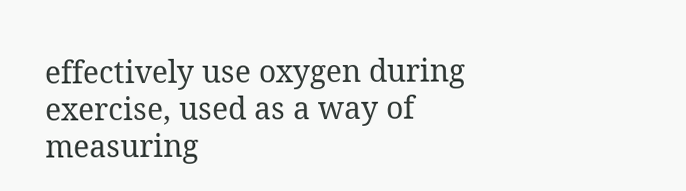effectively use oxygen during exercise, used as a way of measuring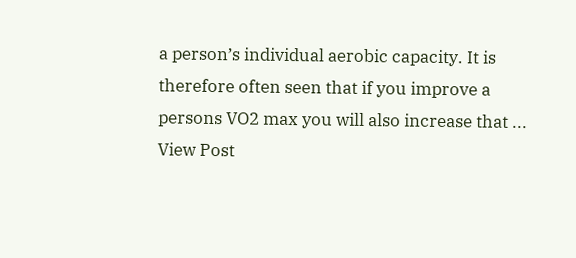a person’s individual aerobic capacity. It is therefore often seen that if you improve a persons VO2 max you will also increase that ... View Post